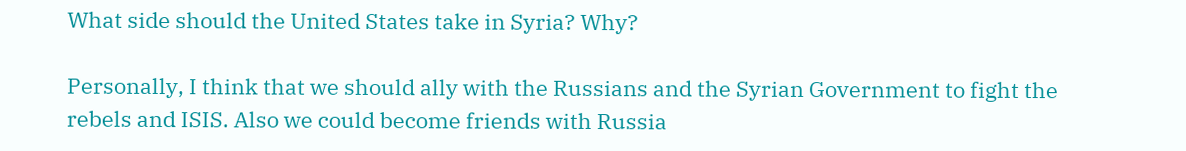What side should the United States take in Syria? Why?

Personally, I think that we should ally with the Russians and the Syrian Government to fight the rebels and ISIS. Also we could become friends with Russia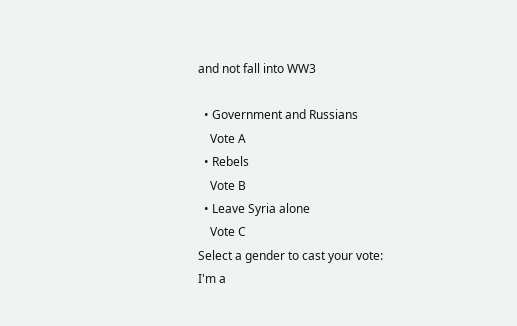and not fall into WW3

  • Government and Russians
    Vote A
  • Rebels
    Vote B
  • Leave Syria alone
    Vote C
Select a gender to cast your vote:
I'm a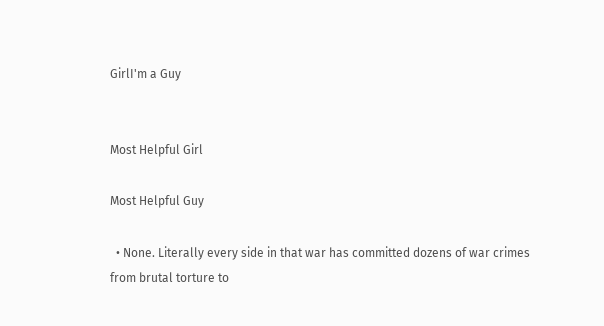GirlI'm a Guy


Most Helpful Girl

Most Helpful Guy

  • None. Literally every side in that war has committed dozens of war crimes from brutal torture to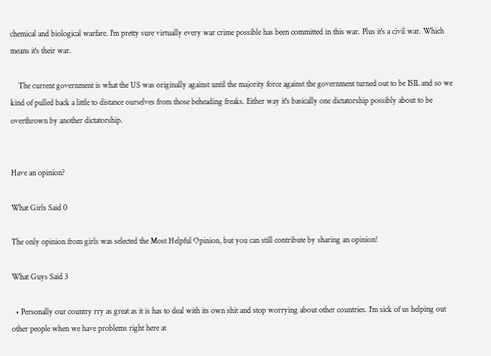chemical and biological warfare. I'm pretty sure virtually every war crime possible has been committed in this war. Plus it's a civil war. Which means it's their war.

    The current government is what the US was originally against until the majority force against the government turned out to be ISIL and so we kind of pulled back a little to distance ourselves from those beheading freaks. Either way it's basically one dictatorship possibly about to be overthrown by another dictatorship.


Have an opinion?

What Girls Said 0

The only opinion from girls was selected the Most Helpful Opinion, but you can still contribute by sharing an opinion!

What Guys Said 3

  • Personally our country rry as great as it is has to deal with its own shit and stop worrying about other countries. I'm sick of us helping out other people when we have problems right here at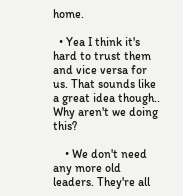home.

  • Yea I think it's hard to trust them and vice versa for us. That sounds like a great idea though.. Why aren't we doing this?

    • We don't need any more old leaders. They're all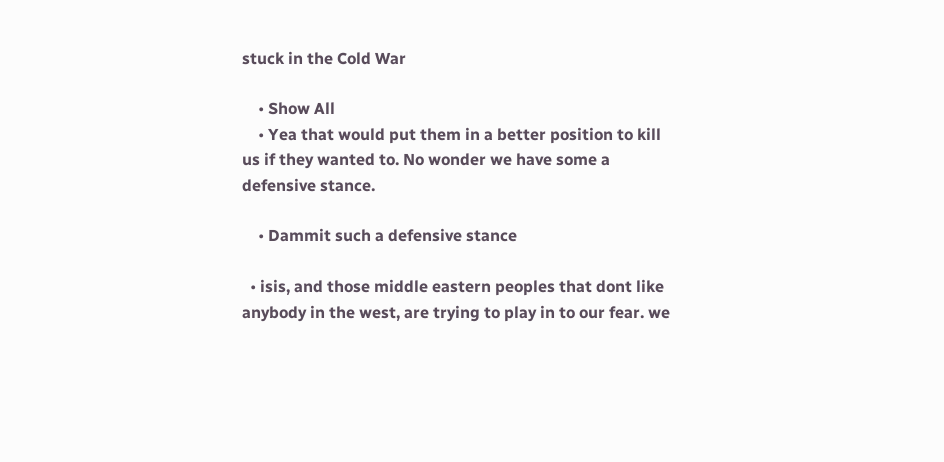stuck in the Cold War

    • Show All
    • Yea that would put them in a better position to kill us if they wanted to. No wonder we have some a defensive stance.

    • Dammit such a defensive stance

  • isis, and those middle eastern peoples that dont like anybody in the west, are trying to play in to our fear. we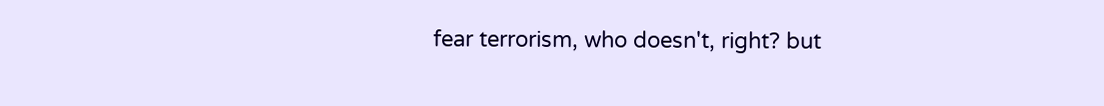fear terrorism, who doesn't, right? but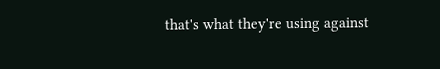that's what they're using against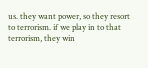us. they want power, so they resort to terrorism. if we play in to that terrorism, they win